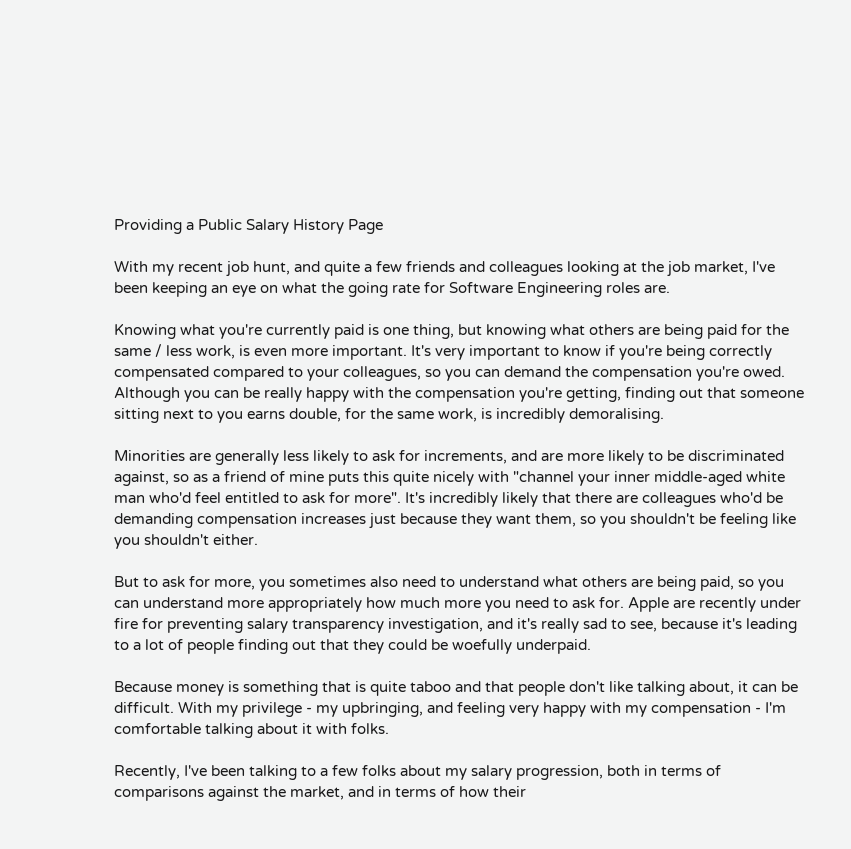Providing a Public Salary History Page

With my recent job hunt, and quite a few friends and colleagues looking at the job market, I've been keeping an eye on what the going rate for Software Engineering roles are.

Knowing what you're currently paid is one thing, but knowing what others are being paid for the same / less work, is even more important. It's very important to know if you're being correctly compensated compared to your colleagues, so you can demand the compensation you're owed. Although you can be really happy with the compensation you're getting, finding out that someone sitting next to you earns double, for the same work, is incredibly demoralising.

Minorities are generally less likely to ask for increments, and are more likely to be discriminated against, so as a friend of mine puts this quite nicely with "channel your inner middle-aged white man who'd feel entitled to ask for more". It's incredibly likely that there are colleagues who'd be demanding compensation increases just because they want them, so you shouldn't be feeling like you shouldn't either.

But to ask for more, you sometimes also need to understand what others are being paid, so you can understand more appropriately how much more you need to ask for. Apple are recently under fire for preventing salary transparency investigation, and it's really sad to see, because it's leading to a lot of people finding out that they could be woefully underpaid.

Because money is something that is quite taboo and that people don't like talking about, it can be difficult. With my privilege - my upbringing, and feeling very happy with my compensation - I'm comfortable talking about it with folks.

Recently, I've been talking to a few folks about my salary progression, both in terms of comparisons against the market, and in terms of how their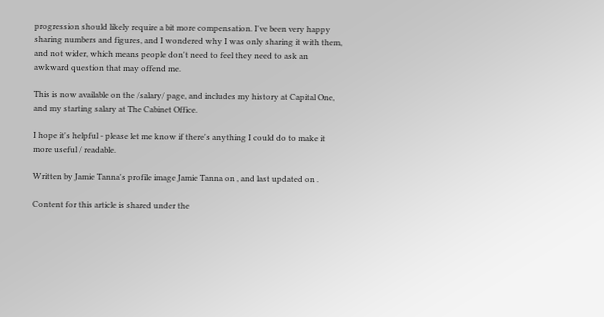progression should likely require a bit more compensation. I've been very happy sharing numbers and figures, and I wondered why I was only sharing it with them, and not wider, which means people don't need to feel they need to ask an awkward question that may offend me.

This is now available on the /salary/ page, and includes my history at Capital One, and my starting salary at The Cabinet Office.

I hope it's helpful - please let me know if there's anything I could do to make it more useful / readable.

Written by Jamie Tanna's profile image Jamie Tanna on , and last updated on .

Content for this article is shared under the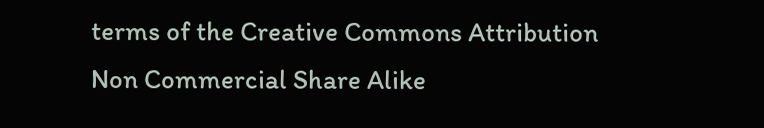terms of the Creative Commons Attribution Non Commercial Share Alike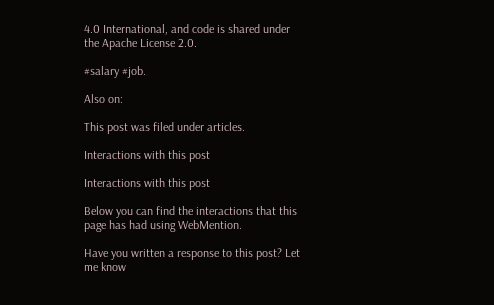4.0 International, and code is shared under the Apache License 2.0.

#salary #job.

Also on:

This post was filed under articles.

Interactions with this post

Interactions with this post

Below you can find the interactions that this page has had using WebMention.

Have you written a response to this post? Let me know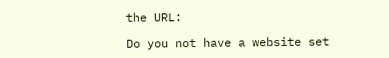the URL:

Do you not have a website set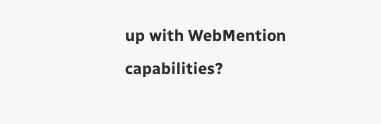up with WebMention capabilities?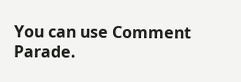You can use Comment Parade.